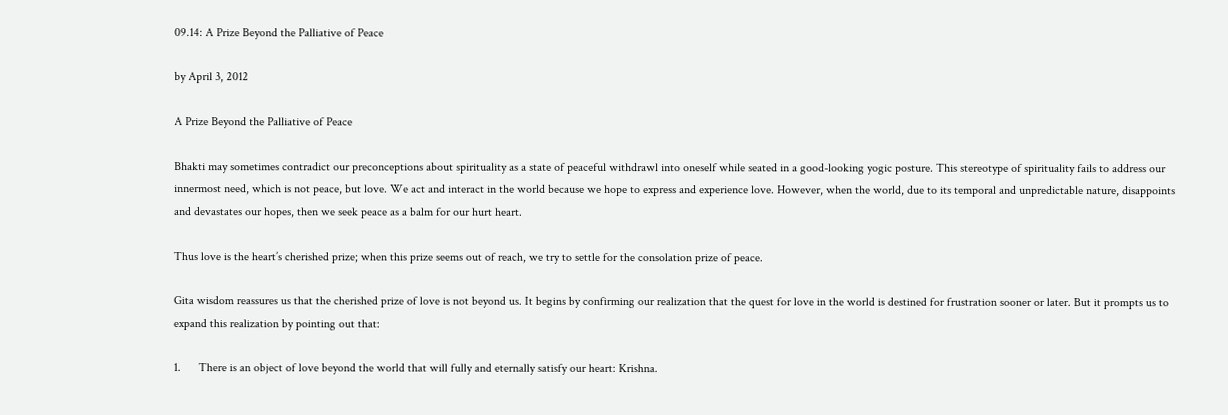09.14: A Prize Beyond the Palliative of Peace

by April 3, 2012

A Prize Beyond the Palliative of Peace

Bhakti may sometimes contradict our preconceptions about spirituality as a state of peaceful withdrawl into oneself while seated in a good-looking yogic posture. This stereotype of spirituality fails to address our innermost need, which is not peace, but love. We act and interact in the world because we hope to express and experience love. However, when the world, due to its temporal and unpredictable nature, disappoints and devastates our hopes, then we seek peace as a balm for our hurt heart.

Thus love is the heart’s cherished prize; when this prize seems out of reach, we try to settle for the consolation prize of peace.

Gita wisdom reassures us that the cherished prize of love is not beyond us. It begins by confirming our realization that the quest for love in the world is destined for frustration sooner or later. But it prompts us to expand this realization by pointing out that:

1.      There is an object of love beyond the world that will fully and eternally satisfy our heart: Krishna.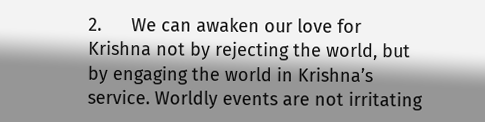2.      We can awaken our love for Krishna not by rejecting the world, but by engaging the world in Krishna’s service. Worldly events are not irritating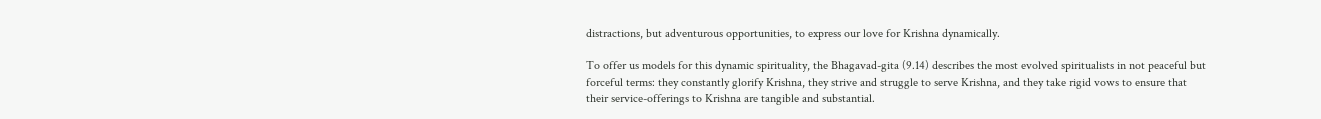distractions, but adventurous opportunities, to express our love for Krishna dynamically.

To offer us models for this dynamic spirituality, the Bhagavad-gita (9.14) describes the most evolved spiritualists in not peaceful but forceful terms: they constantly glorify Krishna, they strive and struggle to serve Krishna, and they take rigid vows to ensure that their service-offerings to Krishna are tangible and substantial.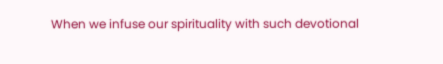When we infuse our spirituality with such devotional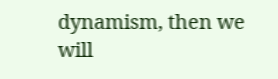dynamism, then we will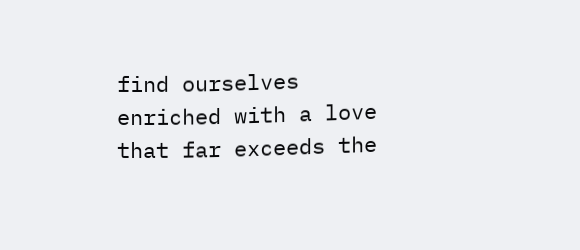find ourselves enriched with a love that far exceeds the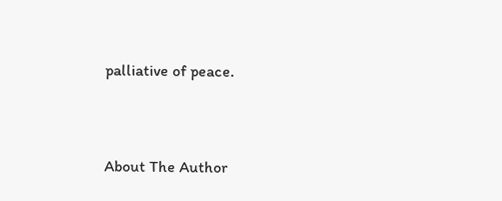palliative of peace.


About The Author